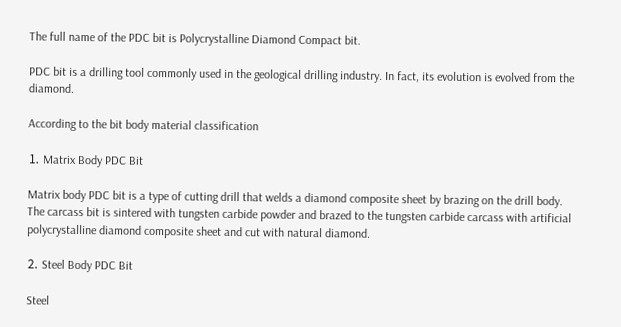The full name of the PDC bit is Polycrystalline Diamond Compact bit.

PDC bit is a drilling tool commonly used in the geological drilling industry. In fact, its evolution is evolved from the diamond.

According to the bit body material classification

⒈ Matrix Body PDC Bit

Matrix body PDC bit is a type of cutting drill that welds a diamond composite sheet by brazing on the drill body. The carcass bit is sintered with tungsten carbide powder and brazed to the tungsten carbide carcass with artificial polycrystalline diamond composite sheet and cut with natural diamond.

⒉ Steel Body PDC Bit

Steel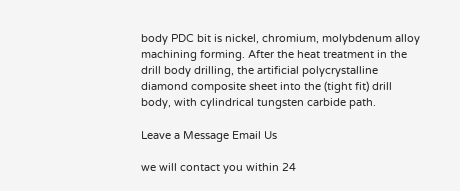body PDC bit is nickel, chromium, molybdenum alloy machining forming. After the heat treatment in the drill body drilling, the artificial polycrystalline diamond composite sheet into the (tight fit) drill body, with cylindrical tungsten carbide path.

Leave a Message Email Us

we will contact you within 24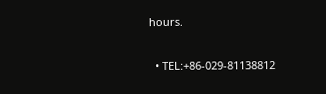hours.

  • TEL:+86-029-81138812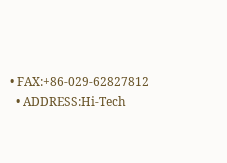• FAX:+86-029-62827812
  • ADDRESS:Hi-Tech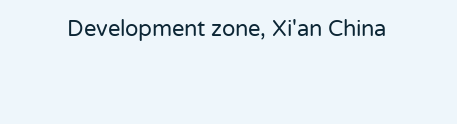Development zone, Xi'an China